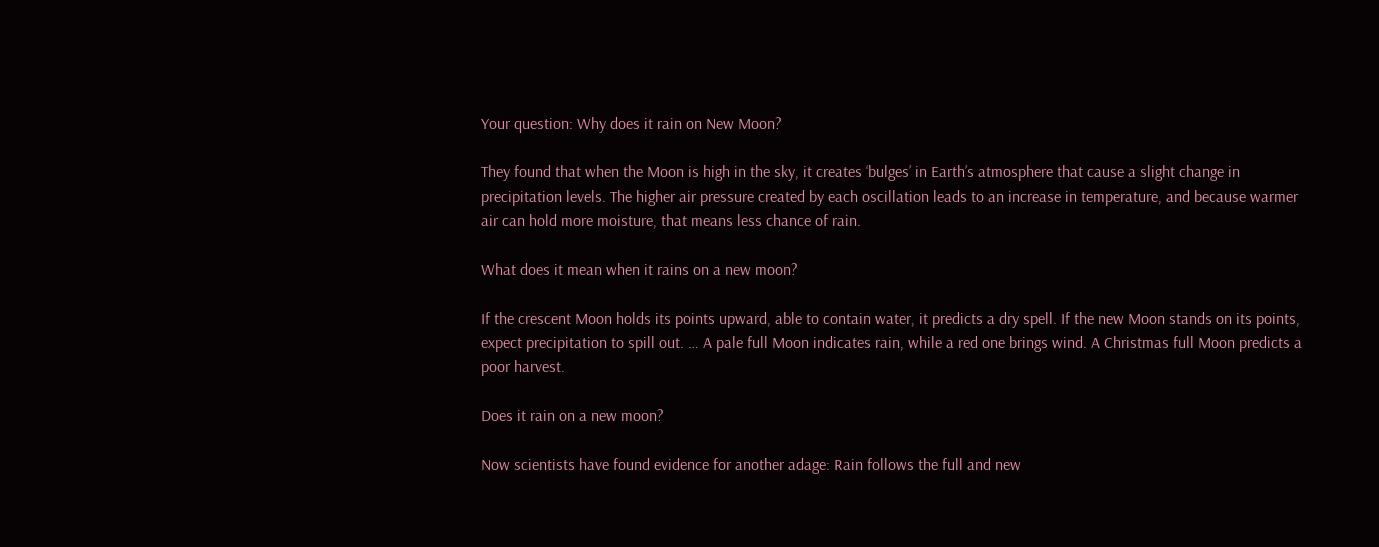Your question: Why does it rain on New Moon?

They found that when the Moon is high in the sky, it creates ‘bulges’ in Earth’s atmosphere that cause a slight change in precipitation levels. The higher air pressure created by each oscillation leads to an increase in temperature, and because warmer air can hold more moisture, that means less chance of rain.

What does it mean when it rains on a new moon?

If the crescent Moon holds its points upward, able to contain water, it predicts a dry spell. If the new Moon stands on its points, expect precipitation to spill out. … A pale full Moon indicates rain, while a red one brings wind. A Christmas full Moon predicts a poor harvest.

Does it rain on a new moon?

Now scientists have found evidence for another adage: Rain follows the full and new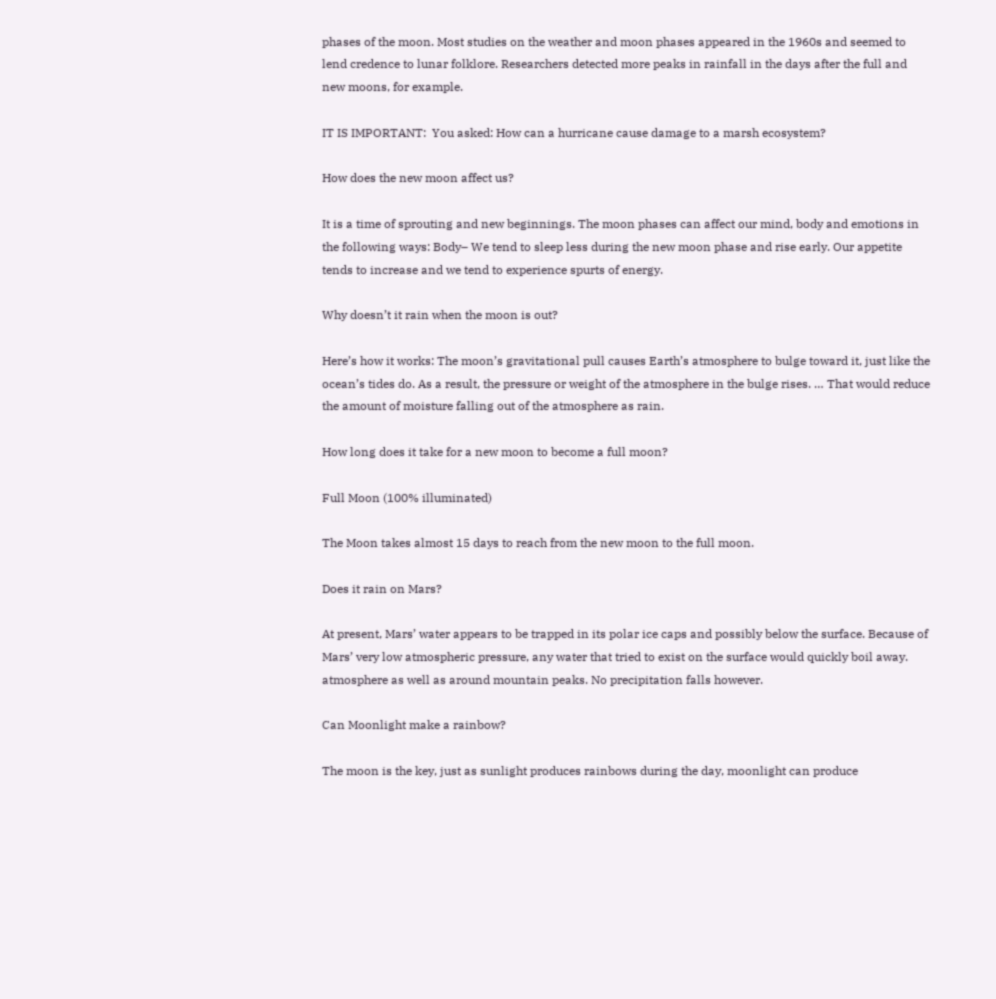phases of the moon. Most studies on the weather and moon phases appeared in the 1960s and seemed to lend credence to lunar folklore. Researchers detected more peaks in rainfall in the days after the full and new moons, for example.

IT IS IMPORTANT:  You asked: How can a hurricane cause damage to a marsh ecosystem?

How does the new moon affect us?

It is a time of sprouting and new beginnings. The moon phases can affect our mind, body and emotions in the following ways: Body– We tend to sleep less during the new moon phase and rise early. Our appetite tends to increase and we tend to experience spurts of energy.

Why doesn’t it rain when the moon is out?

Here’s how it works: The moon’s gravitational pull causes Earth’s atmosphere to bulge toward it, just like the ocean’s tides do. As a result, the pressure or weight of the atmosphere in the bulge rises. … That would reduce the amount of moisture falling out of the atmosphere as rain.

How long does it take for a new moon to become a full moon?

Full Moon (100% illuminated)

The Moon takes almost 15 days to reach from the new moon to the full moon.

Does it rain on Mars?

At present, Mars’ water appears to be trapped in its polar ice caps and possibly below the surface. Because of Mars’ very low atmospheric pressure, any water that tried to exist on the surface would quickly boil away. atmosphere as well as around mountain peaks. No precipitation falls however.

Can Moonlight make a rainbow?

The moon is the key, just as sunlight produces rainbows during the day, moonlight can produce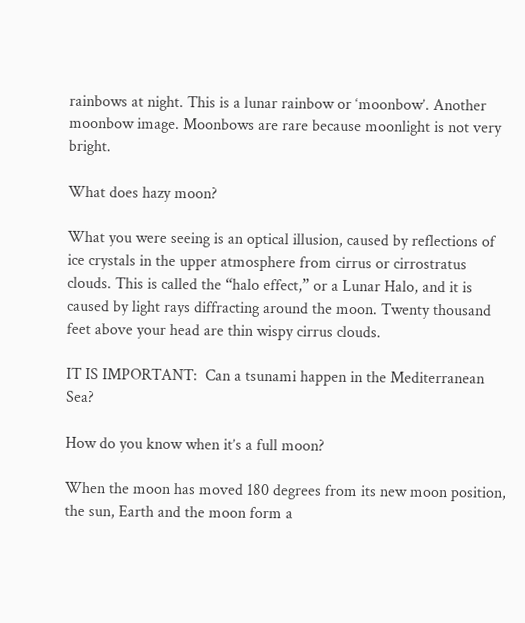rainbows at night. This is a lunar rainbow or ‘moonbow’. Another moonbow image. Moonbows are rare because moonlight is not very bright.

What does hazy moon?

What you were seeing is an optical illusion, caused by reflections of ice crystals in the upper atmosphere from cirrus or cirrostratus clouds. This is called the “halo effect,” or a Lunar Halo, and it is caused by light rays diffracting around the moon. Twenty thousand feet above your head are thin wispy cirrus clouds.

IT IS IMPORTANT:  Can a tsunami happen in the Mediterranean Sea?

How do you know when it’s a full moon?

When the moon has moved 180 degrees from its new moon position, the sun, Earth and the moon form a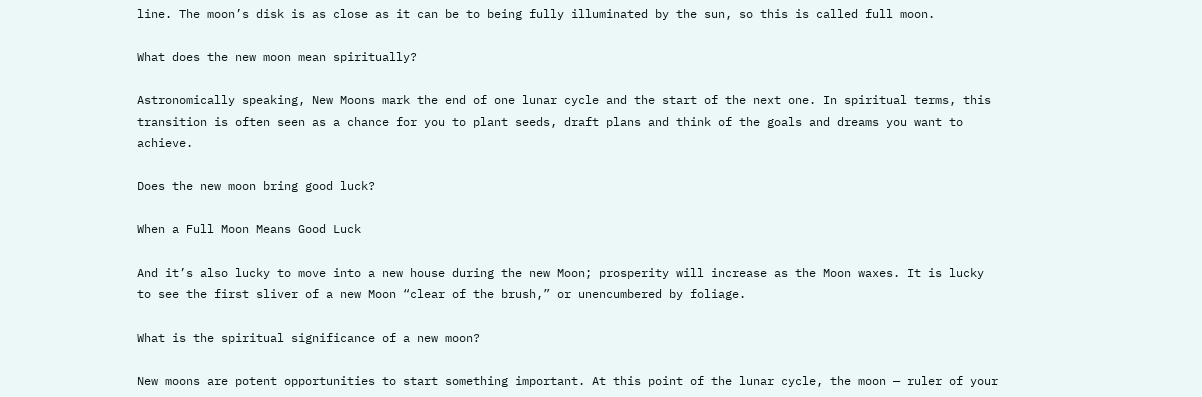line. The moon’s disk is as close as it can be to being fully illuminated by the sun, so this is called full moon.

What does the new moon mean spiritually?

Astronomically speaking, New Moons mark the end of one lunar cycle and the start of the next one. In spiritual terms, this transition is often seen as a chance for you to plant seeds, draft plans and think of the goals and dreams you want to achieve.

Does the new moon bring good luck?

When a Full Moon Means Good Luck

And it’s also lucky to move into a new house during the new Moon; prosperity will increase as the Moon waxes. It is lucky to see the first sliver of a new Moon “clear of the brush,” or unencumbered by foliage.

What is the spiritual significance of a new moon?

New moons are potent opportunities to start something important. At this point of the lunar cycle, the moon — ruler of your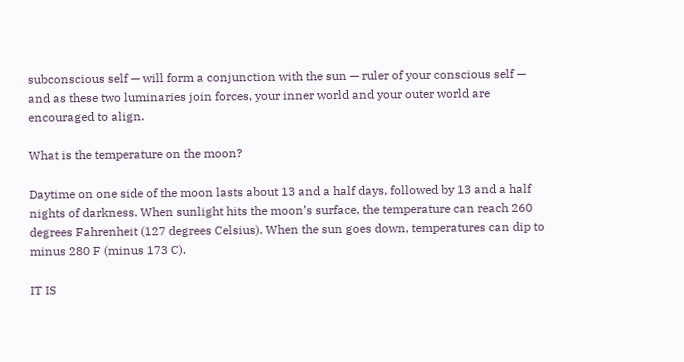subconscious self — will form a conjunction with the sun — ruler of your conscious self — and as these two luminaries join forces, your inner world and your outer world are encouraged to align.

What is the temperature on the moon?

Daytime on one side of the moon lasts about 13 and a half days, followed by 13 and a half nights of darkness. When sunlight hits the moon’s surface, the temperature can reach 260 degrees Fahrenheit (127 degrees Celsius). When the sun goes down, temperatures can dip to minus 280 F (minus 173 C).

IT IS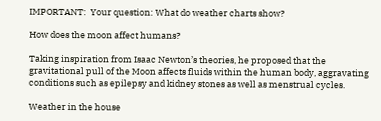IMPORTANT:  Your question: What do weather charts show?

How does the moon affect humans?

Taking inspiration from Isaac Newton’s theories, he proposed that the gravitational pull of the Moon affects fluids within the human body, aggravating conditions such as epilepsy and kidney stones as well as menstrual cycles.

Weather in the house